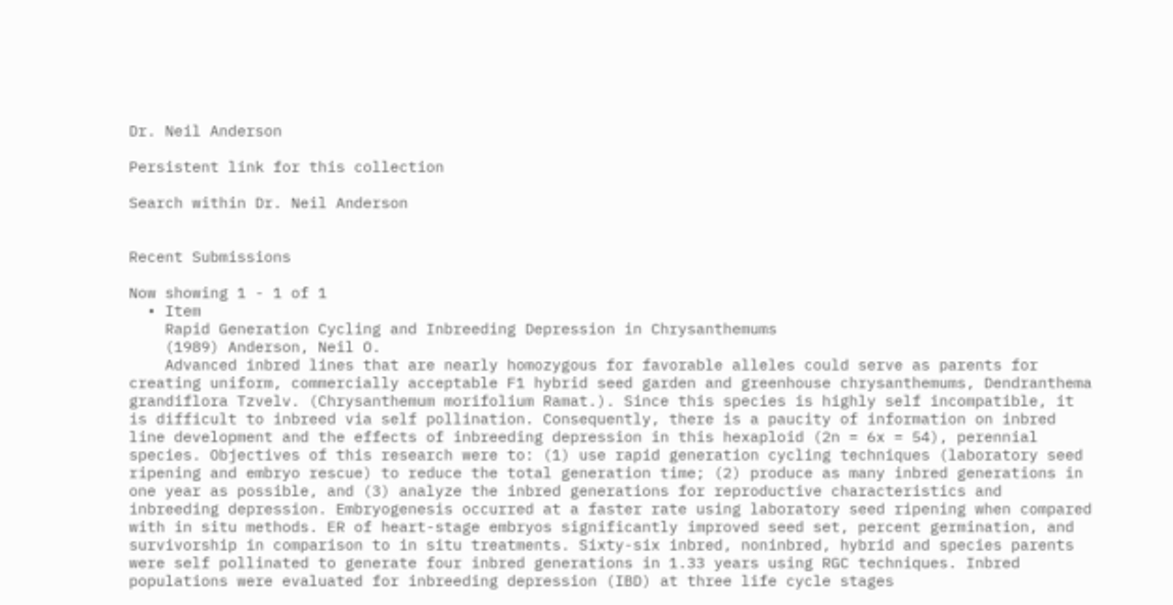Dr. Neil Anderson

Persistent link for this collection

Search within Dr. Neil Anderson


Recent Submissions

Now showing 1 - 1 of 1
  • Item
    Rapid Generation Cycling and Inbreeding Depression in Chrysanthemums
    (1989) Anderson, Neil O.
    Advanced inbred lines that are nearly homozygous for favorable alleles could serve as parents for creating uniform, commercially acceptable F1 hybrid seed garden and greenhouse chrysanthemums, Dendranthema grandiflora Tzvelv. (Chrysanthemum morifolium Ramat.). Since this species is highly self incompatible, it is difficult to inbreed via self pollination. Consequently, there is a paucity of information on inbred line development and the effects of inbreeding depression in this hexaploid (2n = 6x = 54), perennial species. Objectives of this research were to: (1) use rapid generation cycling techniques (laboratory seed ripening and embryo rescue) to reduce the total generation time; (2) produce as many inbred generations in one year as possible, and (3) analyze the inbred generations for reproductive characteristics and inbreeding depression. Embryogenesis occurred at a faster rate using laboratory seed ripening when compared with in situ methods. ER of heart-stage embryos significantly improved seed set, percent germination, and survivorship in comparison to in situ treatments. Sixty-six inbred, noninbred, hybrid and species parents were self pollinated to generate four inbred generations in 1.33 years using RGC techniques. Inbred populations were evaluated for inbreeding depression (IBD) at three life cycle stages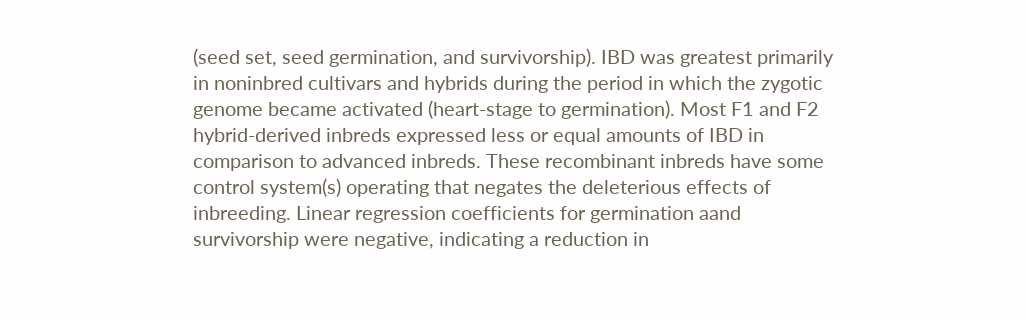(seed set, seed germination, and survivorship). IBD was greatest primarily in noninbred cultivars and hybrids during the period in which the zygotic genome became activated (heart-stage to germination). Most F1 and F2 hybrid-derived inbreds expressed less or equal amounts of IBD in comparison to advanced inbreds. These recombinant inbreds have some control system(s) operating that negates the deleterious effects of inbreeding. Linear regression coefficients for germination aand survivorship were negative, indicating a reduction in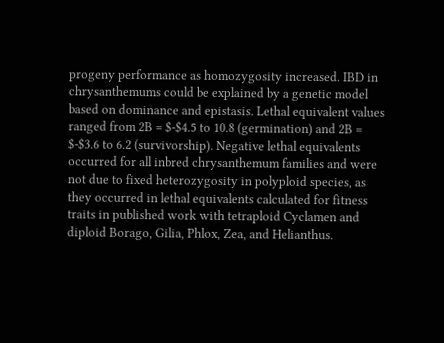progeny performance as homozygosity increased. IBD in chrysanthemums could be explained by a genetic model based on dominance and epistasis. Lethal equivalent values ranged from 2B = $-$4.5 to 10.8 (germination) and 2B = $-$3.6 to 6.2 (survivorship). Negative lethal equivalents occurred for all inbred chrysanthemum families and were not due to fixed heterozygosity in polyploid species, as they occurred in lethal equivalents calculated for fitness traits in published work with tetraploid Cyclamen and diploid Borago, Gilia, Phlox, Zea, and Helianthus.